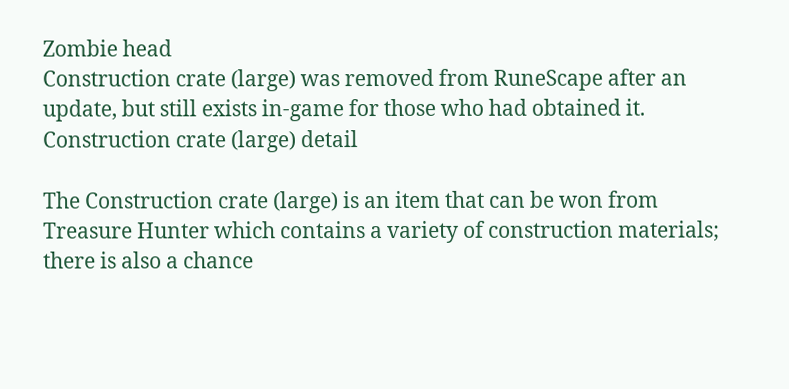Zombie head
Construction crate (large) was removed from RuneScape after an update, but still exists in-game for those who had obtained it.
Construction crate (large) detail

The Construction crate (large) is an item that can be won from Treasure Hunter which contains a variety of construction materials; there is also a chance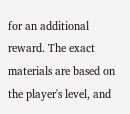for an additional reward. The exact materials are based on the player's level, and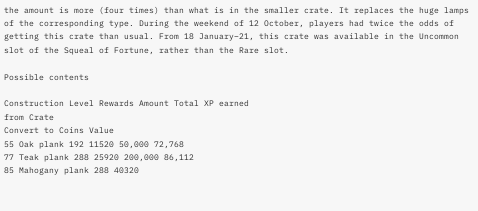the amount is more (four times) than what is in the smaller crate. It replaces the huge lamps of the corresponding type. During the weekend of 12 October, players had twice the odds of getting this crate than usual. From 18 January–21, this crate was available in the Uncommon slot of the Squeal of Fortune, rather than the Rare slot.

Possible contents

Construction Level Rewards Amount Total XP earned
from Crate
Convert to Coins Value
55 Oak plank 192 11520 50,000 72,768
77 Teak plank 288 25920 200,000 86,112
85 Mahogany plank 288 40320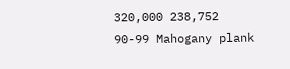320,000 238,752
90-99 Mahogany plank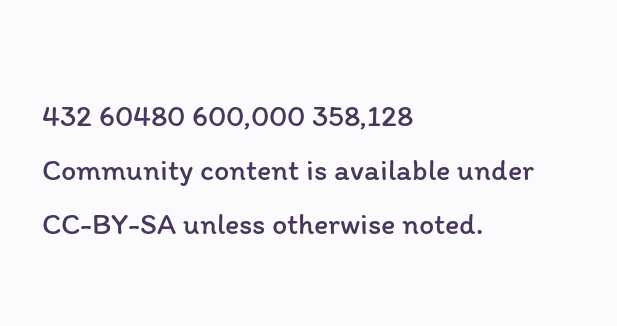432 60480 600,000 358,128
Community content is available under CC-BY-SA unless otherwise noted.